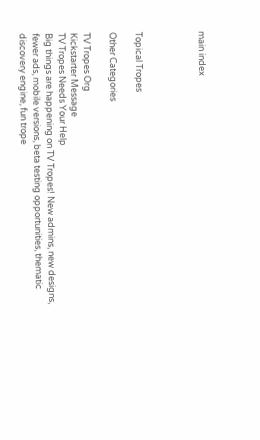main index




Topical Tropes

Other Categories

TV Tropes Org
Kickstarter Message
TV Tropes Needs Your Help
Big things are happening on TV Tropes! New admins, new designs, fewer ads, mobile versions, beta testing opportunities, thematic discovery engine, fun trope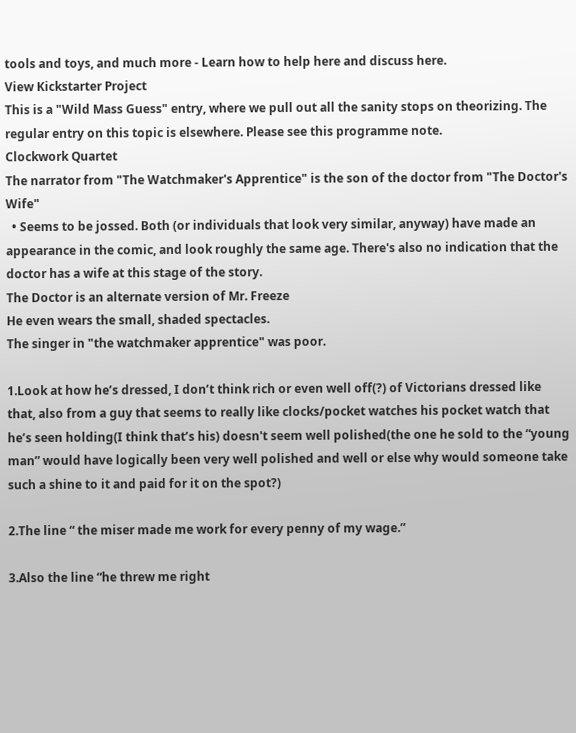tools and toys, and much more - Learn how to help here and discuss here.
View Kickstarter Project
This is a "Wild Mass Guess" entry, where we pull out all the sanity stops on theorizing. The regular entry on this topic is elsewhere. Please see this programme note.
Clockwork Quartet
The narrator from "The Watchmaker's Apprentice" is the son of the doctor from "The Doctor's Wife"
  • Seems to be jossed. Both (or individuals that look very similar, anyway) have made an appearance in the comic, and look roughly the same age. There's also no indication that the doctor has a wife at this stage of the story.
The Doctor is an alternate version of Mr. Freeze
He even wears the small, shaded spectacles.
The singer in "the watchmaker apprentice" was poor.

1.Look at how he’s dressed, I don’t think rich or even well off(?) of Victorians dressed like that, also from a guy that seems to really like clocks/pocket watches his pocket watch that he’s seen holding(I think that’s his) doesn't seem well polished(the one he sold to the “young man” would have logically been very well polished and well or else why would someone take such a shine to it and paid for it on the spot?)

2.The line “ the miser made me work for every penny of my wage.”

3.Also the line “he threw me right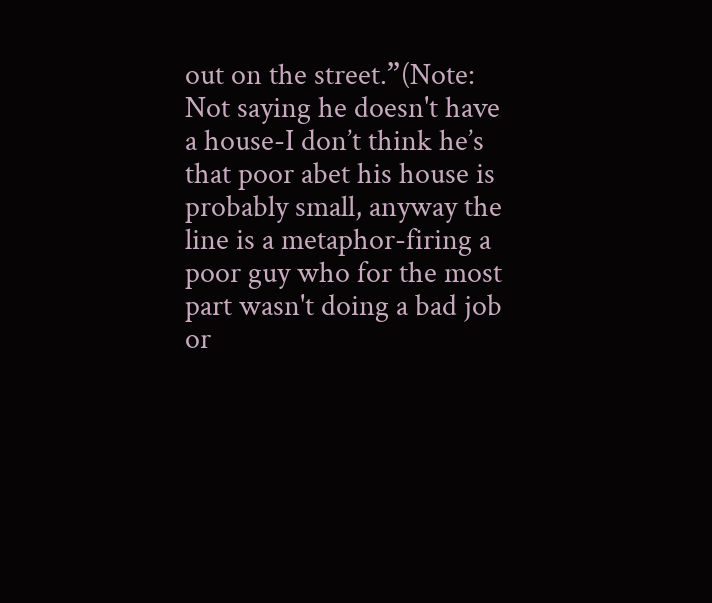out on the street.”(Note: Not saying he doesn't have a house-I don’t think he’s that poor abet his house is probably small, anyway the line is a metaphor-firing a poor guy who for the most part wasn't doing a bad job or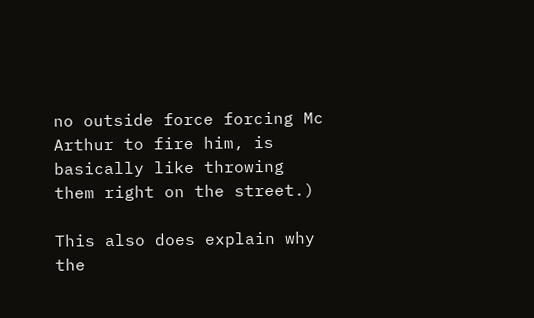no outside force forcing Mc Arthur to fire him, is basically like throwing them right on the street.)

This also does explain why the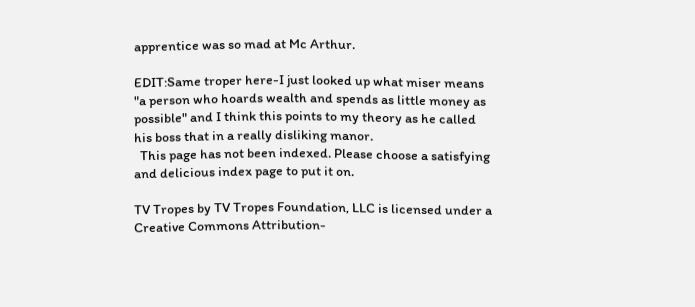apprentice was so mad at Mc Arthur.

EDIT:Same troper here-I just looked up what miser means "a person who hoards wealth and spends as little money as possible" and I think this points to my theory as he called his boss that in a really disliking manor.
  This page has not been indexed. Please choose a satisfying and delicious index page to put it on.

TV Tropes by TV Tropes Foundation, LLC is licensed under a Creative Commons Attribution-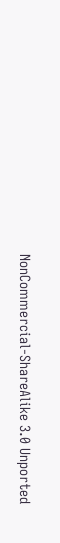NonCommercial-ShareAlike 3.0 Unported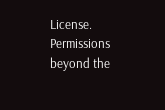License.
Permissions beyond the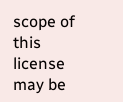scope of this license may be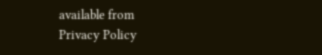available from
Privacy Policy